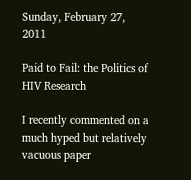Sunday, February 27, 2011

Paid to Fail: the Politics of HIV Research

I recently commented on a much hyped but relatively vacuous paper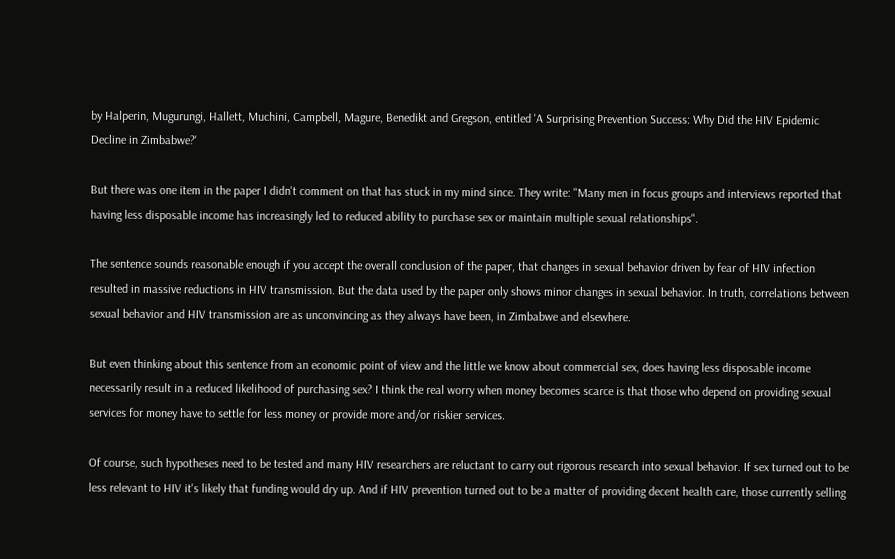by Halperin, Mugurungi, Hallett, Muchini, Campbell, Magure, Benedikt and Gregson, entitled 'A Surprising Prevention Success: Why Did the HIV Epidemic Decline in Zimbabwe?'

But there was one item in the paper I didn't comment on that has stuck in my mind since. They write: "Many men in focus groups and interviews reported that having less disposable income has increasingly led to reduced ability to purchase sex or maintain multiple sexual relationships".

The sentence sounds reasonable enough if you accept the overall conclusion of the paper, that changes in sexual behavior driven by fear of HIV infection resulted in massive reductions in HIV transmission. But the data used by the paper only shows minor changes in sexual behavior. In truth, correlations between sexual behavior and HIV transmission are as unconvincing as they always have been, in Zimbabwe and elsewhere.

But even thinking about this sentence from an economic point of view and the little we know about commercial sex, does having less disposable income necessarily result in a reduced likelihood of purchasing sex? I think the real worry when money becomes scarce is that those who depend on providing sexual services for money have to settle for less money or provide more and/or riskier services.

Of course, such hypotheses need to be tested and many HIV researchers are reluctant to carry out rigorous research into sexual behavior. If sex turned out to be less relevant to HIV it's likely that funding would dry up. And if HIV prevention turned out to be a matter of providing decent health care, those currently selling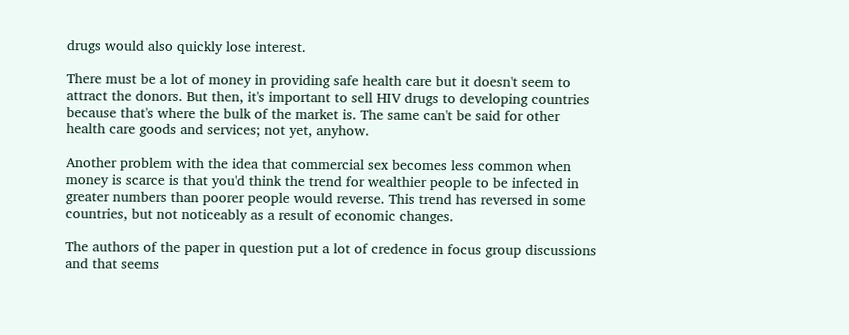drugs would also quickly lose interest.

There must be a lot of money in providing safe health care but it doesn't seem to attract the donors. But then, it's important to sell HIV drugs to developing countries because that's where the bulk of the market is. The same can't be said for other health care goods and services; not yet, anyhow.

Another problem with the idea that commercial sex becomes less common when money is scarce is that you'd think the trend for wealthier people to be infected in greater numbers than poorer people would reverse. This trend has reversed in some countries, but not noticeably as a result of economic changes.

The authors of the paper in question put a lot of credence in focus group discussions and that seems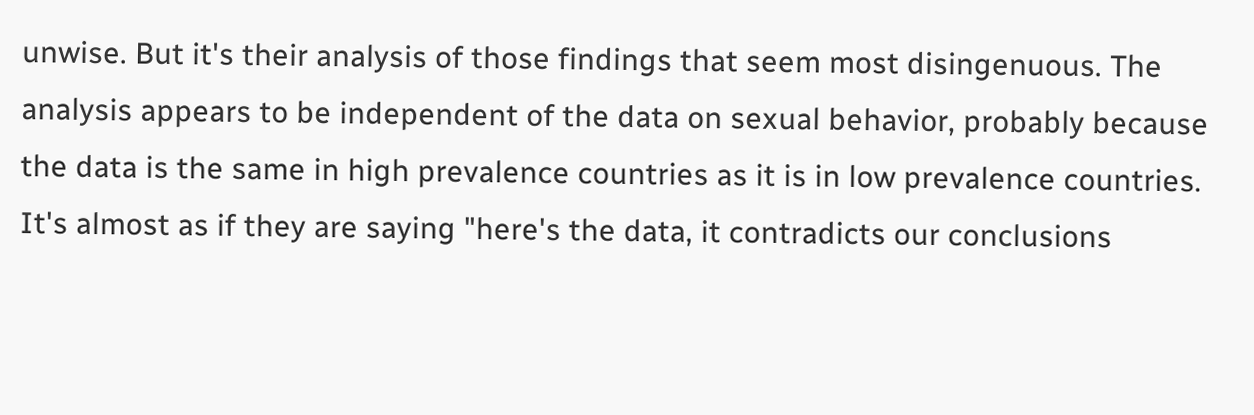unwise. But it's their analysis of those findings that seem most disingenuous. The analysis appears to be independent of the data on sexual behavior, probably because the data is the same in high prevalence countries as it is in low prevalence countries. It's almost as if they are saying "here's the data, it contradicts our conclusions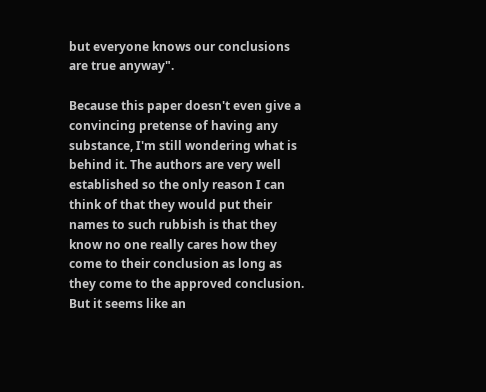but everyone knows our conclusions are true anyway".

Because this paper doesn't even give a convincing pretense of having any substance, I'm still wondering what is behind it. The authors are very well established so the only reason I can think of that they would put their names to such rubbish is that they know no one really cares how they come to their conclusion as long as they come to the approved conclusion. But it seems like an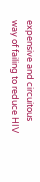expensive and circuitous way of failing to reduce HIV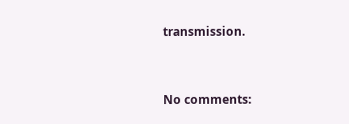transmission.


No comments: